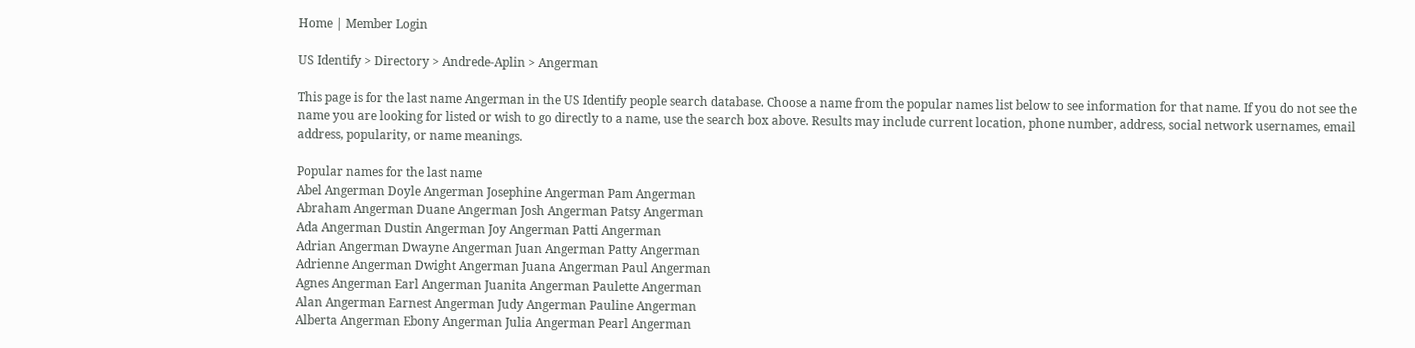Home | Member Login

US Identify > Directory > Andrede-Aplin > Angerman

This page is for the last name Angerman in the US Identify people search database. Choose a name from the popular names list below to see information for that name. If you do not see the name you are looking for listed or wish to go directly to a name, use the search box above. Results may include current location, phone number, address, social network usernames, email address, popularity, or name meanings.

Popular names for the last name
Abel Angerman Doyle Angerman Josephine Angerman Pam Angerman
Abraham Angerman Duane Angerman Josh Angerman Patsy Angerman
Ada Angerman Dustin Angerman Joy Angerman Patti Angerman
Adrian Angerman Dwayne Angerman Juan Angerman Patty Angerman
Adrienne Angerman Dwight Angerman Juana Angerman Paul Angerman
Agnes Angerman Earl Angerman Juanita Angerman Paulette Angerman
Alan Angerman Earnest Angerman Judy Angerman Pauline Angerman
Alberta Angerman Ebony Angerman Julia Angerman Pearl Angerman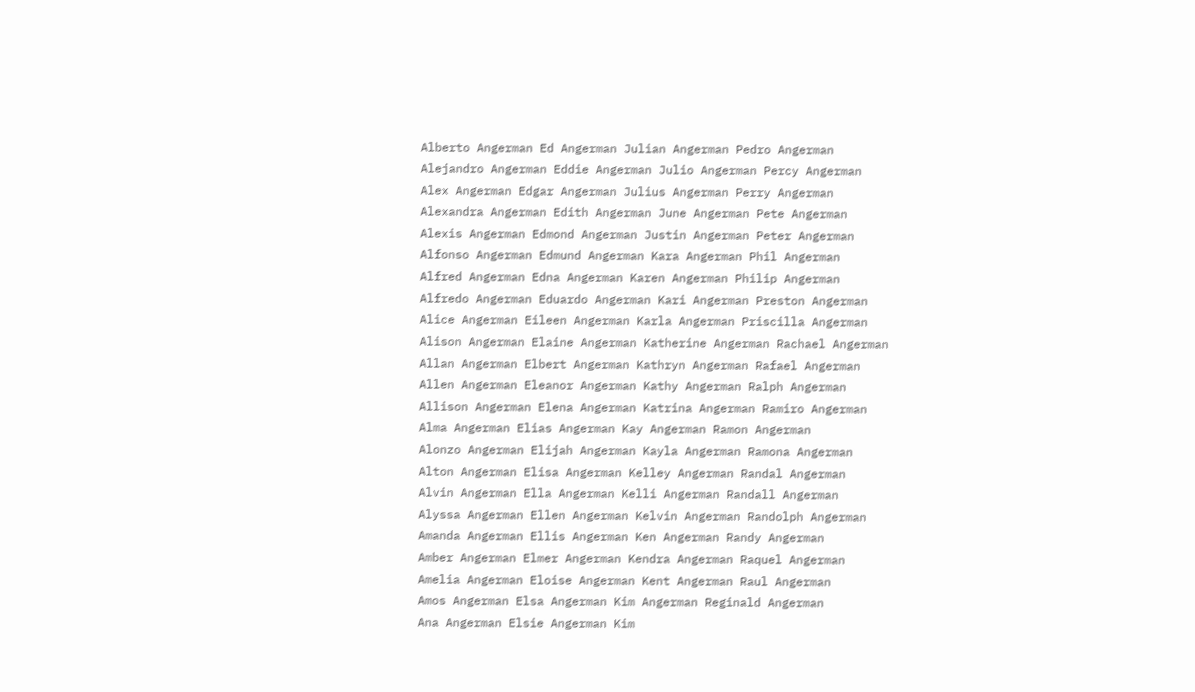Alberto Angerman Ed Angerman Julian Angerman Pedro Angerman
Alejandro Angerman Eddie Angerman Julio Angerman Percy Angerman
Alex Angerman Edgar Angerman Julius Angerman Perry Angerman
Alexandra Angerman Edith Angerman June Angerman Pete Angerman
Alexis Angerman Edmond Angerman Justin Angerman Peter Angerman
Alfonso Angerman Edmund Angerman Kara Angerman Phil Angerman
Alfred Angerman Edna Angerman Karen Angerman Philip Angerman
Alfredo Angerman Eduardo Angerman Kari Angerman Preston Angerman
Alice Angerman Eileen Angerman Karla Angerman Priscilla Angerman
Alison Angerman Elaine Angerman Katherine Angerman Rachael Angerman
Allan Angerman Elbert Angerman Kathryn Angerman Rafael Angerman
Allen Angerman Eleanor Angerman Kathy Angerman Ralph Angerman
Allison Angerman Elena Angerman Katrina Angerman Ramiro Angerman
Alma Angerman Elias Angerman Kay Angerman Ramon Angerman
Alonzo Angerman Elijah Angerman Kayla Angerman Ramona Angerman
Alton Angerman Elisa Angerman Kelley Angerman Randal Angerman
Alvin Angerman Ella Angerman Kelli Angerman Randall Angerman
Alyssa Angerman Ellen Angerman Kelvin Angerman Randolph Angerman
Amanda Angerman Ellis Angerman Ken Angerman Randy Angerman
Amber Angerman Elmer Angerman Kendra Angerman Raquel Angerman
Amelia Angerman Eloise Angerman Kent Angerman Raul Angerman
Amos Angerman Elsa Angerman Kim Angerman Reginald Angerman
Ana Angerman Elsie Angerman Kim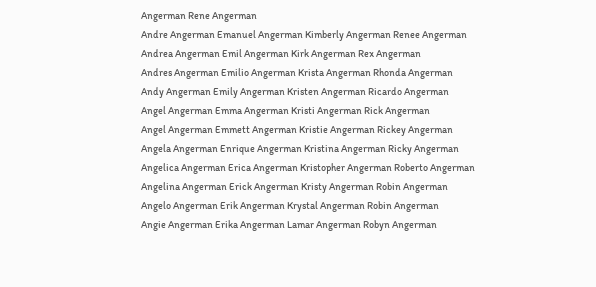Angerman Rene Angerman
Andre Angerman Emanuel Angerman Kimberly Angerman Renee Angerman
Andrea Angerman Emil Angerman Kirk Angerman Rex Angerman
Andres Angerman Emilio Angerman Krista Angerman Rhonda Angerman
Andy Angerman Emily Angerman Kristen Angerman Ricardo Angerman
Angel Angerman Emma Angerman Kristi Angerman Rick Angerman
Angel Angerman Emmett Angerman Kristie Angerman Rickey Angerman
Angela Angerman Enrique Angerman Kristina Angerman Ricky Angerman
Angelica Angerman Erica Angerman Kristopher Angerman Roberto Angerman
Angelina Angerman Erick Angerman Kristy Angerman Robin Angerman
Angelo Angerman Erik Angerman Krystal Angerman Robin Angerman
Angie Angerman Erika Angerman Lamar Angerman Robyn Angerman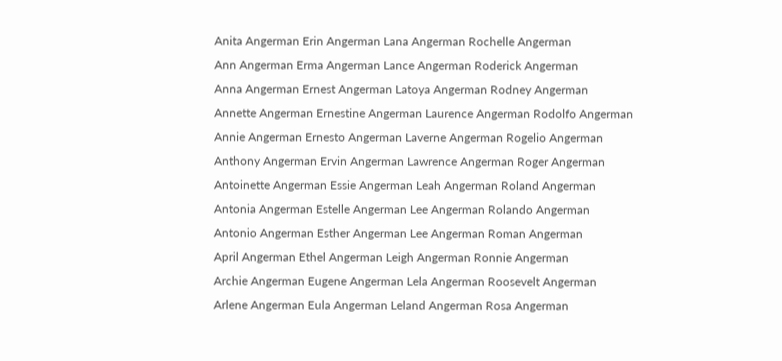Anita Angerman Erin Angerman Lana Angerman Rochelle Angerman
Ann Angerman Erma Angerman Lance Angerman Roderick Angerman
Anna Angerman Ernest Angerman Latoya Angerman Rodney Angerman
Annette Angerman Ernestine Angerman Laurence Angerman Rodolfo Angerman
Annie Angerman Ernesto Angerman Laverne Angerman Rogelio Angerman
Anthony Angerman Ervin Angerman Lawrence Angerman Roger Angerman
Antoinette Angerman Essie Angerman Leah Angerman Roland Angerman
Antonia Angerman Estelle Angerman Lee Angerman Rolando Angerman
Antonio Angerman Esther Angerman Lee Angerman Roman Angerman
April Angerman Ethel Angerman Leigh Angerman Ronnie Angerman
Archie Angerman Eugene Angerman Lela Angerman Roosevelt Angerman
Arlene Angerman Eula Angerman Leland Angerman Rosa Angerman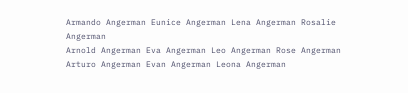Armando Angerman Eunice Angerman Lena Angerman Rosalie Angerman
Arnold Angerman Eva Angerman Leo Angerman Rose Angerman
Arturo Angerman Evan Angerman Leona Angerman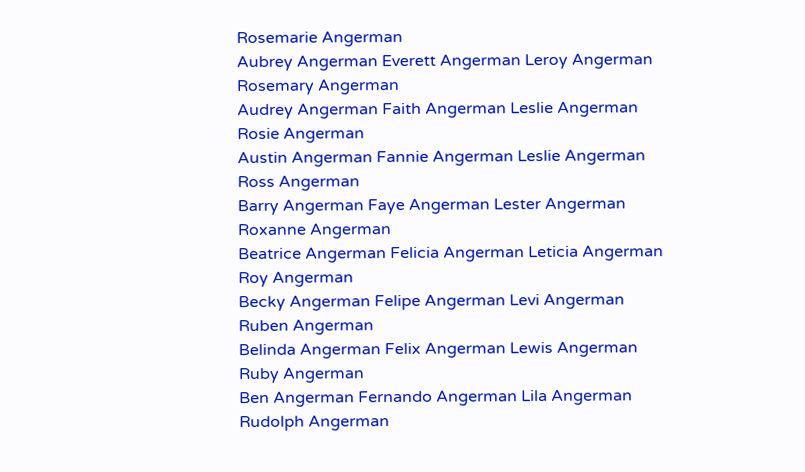Rosemarie Angerman
Aubrey Angerman Everett Angerman Leroy Angerman Rosemary Angerman
Audrey Angerman Faith Angerman Leslie Angerman Rosie Angerman
Austin Angerman Fannie Angerman Leslie Angerman Ross Angerman
Barry Angerman Faye Angerman Lester Angerman Roxanne Angerman
Beatrice Angerman Felicia Angerman Leticia Angerman Roy Angerman
Becky Angerman Felipe Angerman Levi Angerman Ruben Angerman
Belinda Angerman Felix Angerman Lewis Angerman Ruby Angerman
Ben Angerman Fernando Angerman Lila Angerman Rudolph Angerman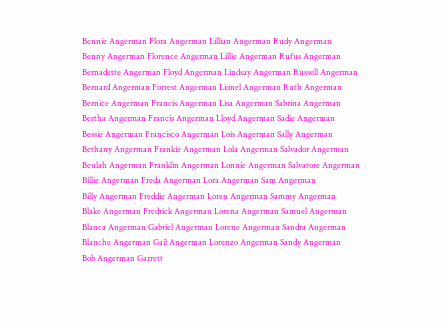Bennie Angerman Flora Angerman Lillian Angerman Rudy Angerman
Benny Angerman Florence Angerman Lillie Angerman Rufus Angerman
Bernadette Angerman Floyd Angerman Lindsay Angerman Russell Angerman
Bernard Angerman Forrest Angerman Lionel Angerman Ruth Angerman
Bernice Angerman Francis Angerman Lisa Angerman Sabrina Angerman
Bertha Angerman Francis Angerman Lloyd Angerman Sadie Angerman
Bessie Angerman Francisco Angerman Lois Angerman Sally Angerman
Bethany Angerman Frankie Angerman Lola Angerman Salvador Angerman
Beulah Angerman Franklin Angerman Lonnie Angerman Salvatore Angerman
Billie Angerman Freda Angerman Lora Angerman Sam Angerman
Billy Angerman Freddie Angerman Loren Angerman Sammy Angerman
Blake Angerman Fredrick Angerman Lorena Angerman Samuel Angerman
Blanca Angerman Gabriel Angerman Lorene Angerman Sandra Angerman
Blanche Angerman Gail Angerman Lorenzo Angerman Sandy Angerman
Bob Angerman Garrett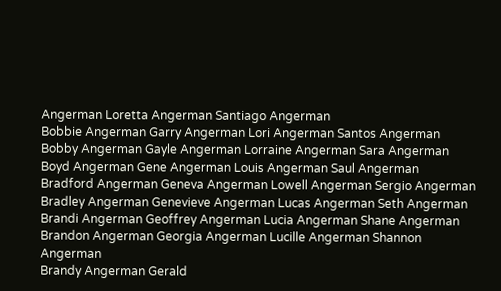Angerman Loretta Angerman Santiago Angerman
Bobbie Angerman Garry Angerman Lori Angerman Santos Angerman
Bobby Angerman Gayle Angerman Lorraine Angerman Sara Angerman
Boyd Angerman Gene Angerman Louis Angerman Saul Angerman
Bradford Angerman Geneva Angerman Lowell Angerman Sergio Angerman
Bradley Angerman Genevieve Angerman Lucas Angerman Seth Angerman
Brandi Angerman Geoffrey Angerman Lucia Angerman Shane Angerman
Brandon Angerman Georgia Angerman Lucille Angerman Shannon Angerman
Brandy Angerman Gerald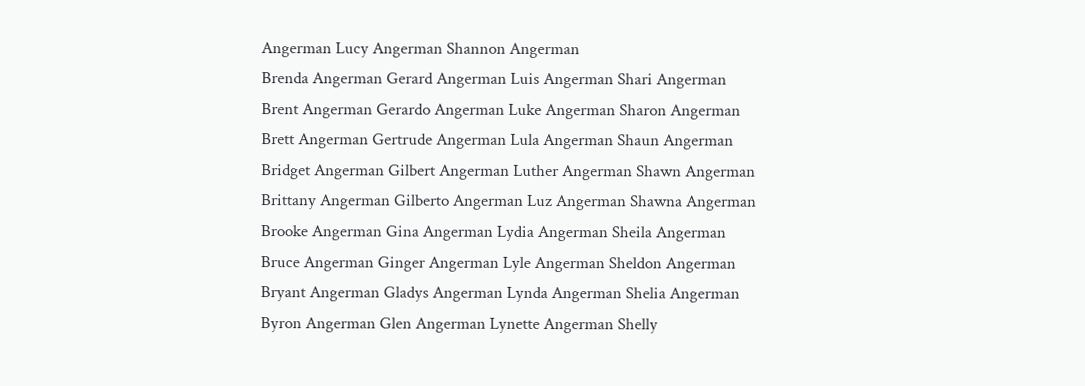Angerman Lucy Angerman Shannon Angerman
Brenda Angerman Gerard Angerman Luis Angerman Shari Angerman
Brent Angerman Gerardo Angerman Luke Angerman Sharon Angerman
Brett Angerman Gertrude Angerman Lula Angerman Shaun Angerman
Bridget Angerman Gilbert Angerman Luther Angerman Shawn Angerman
Brittany Angerman Gilberto Angerman Luz Angerman Shawna Angerman
Brooke Angerman Gina Angerman Lydia Angerman Sheila Angerman
Bruce Angerman Ginger Angerman Lyle Angerman Sheldon Angerman
Bryant Angerman Gladys Angerman Lynda Angerman Shelia Angerman
Byron Angerman Glen Angerman Lynette Angerman Shelly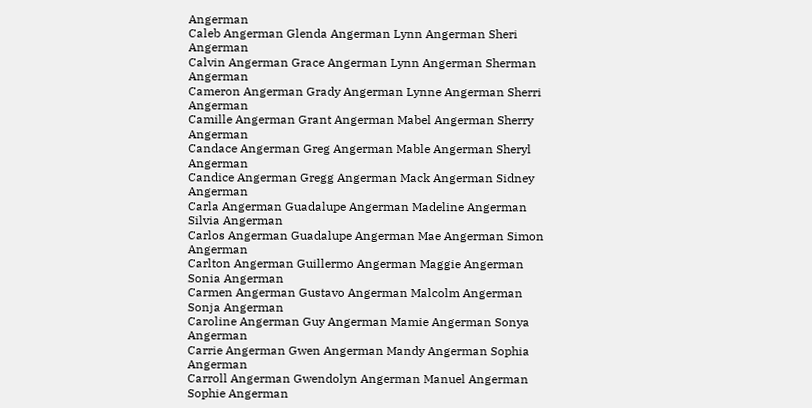Angerman
Caleb Angerman Glenda Angerman Lynn Angerman Sheri Angerman
Calvin Angerman Grace Angerman Lynn Angerman Sherman Angerman
Cameron Angerman Grady Angerman Lynne Angerman Sherri Angerman
Camille Angerman Grant Angerman Mabel Angerman Sherry Angerman
Candace Angerman Greg Angerman Mable Angerman Sheryl Angerman
Candice Angerman Gregg Angerman Mack Angerman Sidney Angerman
Carla Angerman Guadalupe Angerman Madeline Angerman Silvia Angerman
Carlos Angerman Guadalupe Angerman Mae Angerman Simon Angerman
Carlton Angerman Guillermo Angerman Maggie Angerman Sonia Angerman
Carmen Angerman Gustavo Angerman Malcolm Angerman Sonja Angerman
Caroline Angerman Guy Angerman Mamie Angerman Sonya Angerman
Carrie Angerman Gwen Angerman Mandy Angerman Sophia Angerman
Carroll Angerman Gwendolyn Angerman Manuel Angerman Sophie Angerman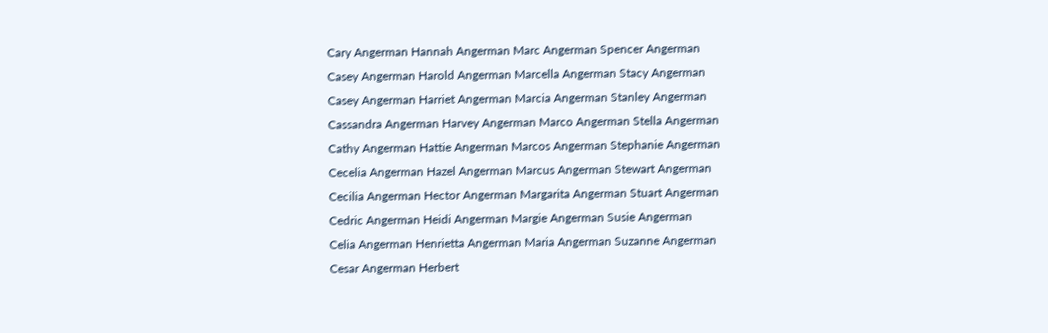Cary Angerman Hannah Angerman Marc Angerman Spencer Angerman
Casey Angerman Harold Angerman Marcella Angerman Stacy Angerman
Casey Angerman Harriet Angerman Marcia Angerman Stanley Angerman
Cassandra Angerman Harvey Angerman Marco Angerman Stella Angerman
Cathy Angerman Hattie Angerman Marcos Angerman Stephanie Angerman
Cecelia Angerman Hazel Angerman Marcus Angerman Stewart Angerman
Cecilia Angerman Hector Angerman Margarita Angerman Stuart Angerman
Cedric Angerman Heidi Angerman Margie Angerman Susie Angerman
Celia Angerman Henrietta Angerman Maria Angerman Suzanne Angerman
Cesar Angerman Herbert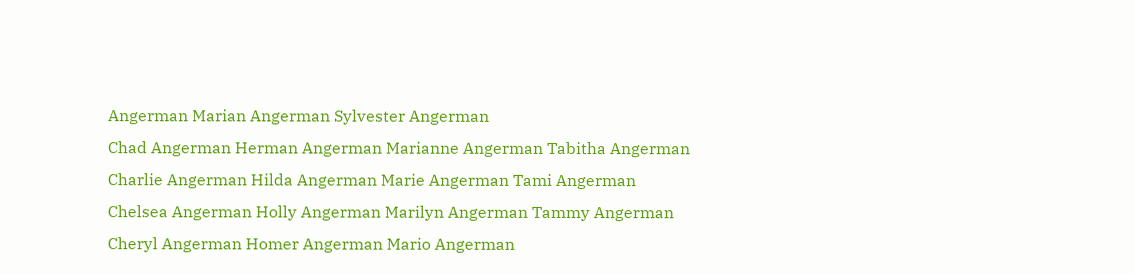Angerman Marian Angerman Sylvester Angerman
Chad Angerman Herman Angerman Marianne Angerman Tabitha Angerman
Charlie Angerman Hilda Angerman Marie Angerman Tami Angerman
Chelsea Angerman Holly Angerman Marilyn Angerman Tammy Angerman
Cheryl Angerman Homer Angerman Mario Angerman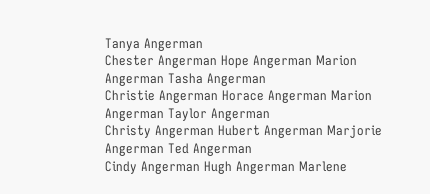Tanya Angerman
Chester Angerman Hope Angerman Marion Angerman Tasha Angerman
Christie Angerman Horace Angerman Marion Angerman Taylor Angerman
Christy Angerman Hubert Angerman Marjorie Angerman Ted Angerman
Cindy Angerman Hugh Angerman Marlene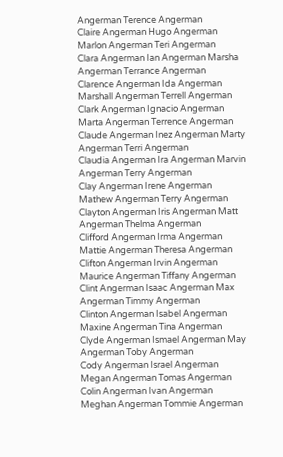Angerman Terence Angerman
Claire Angerman Hugo Angerman Marlon Angerman Teri Angerman
Clara Angerman Ian Angerman Marsha Angerman Terrance Angerman
Clarence Angerman Ida Angerman Marshall Angerman Terrell Angerman
Clark Angerman Ignacio Angerman Marta Angerman Terrence Angerman
Claude Angerman Inez Angerman Marty Angerman Terri Angerman
Claudia Angerman Ira Angerman Marvin Angerman Terry Angerman
Clay Angerman Irene Angerman Mathew Angerman Terry Angerman
Clayton Angerman Iris Angerman Matt Angerman Thelma Angerman
Clifford Angerman Irma Angerman Mattie Angerman Theresa Angerman
Clifton Angerman Irvin Angerman Maurice Angerman Tiffany Angerman
Clint Angerman Isaac Angerman Max Angerman Timmy Angerman
Clinton Angerman Isabel Angerman Maxine Angerman Tina Angerman
Clyde Angerman Ismael Angerman May Angerman Toby Angerman
Cody Angerman Israel Angerman Megan Angerman Tomas Angerman
Colin Angerman Ivan Angerman Meghan Angerman Tommie Angerman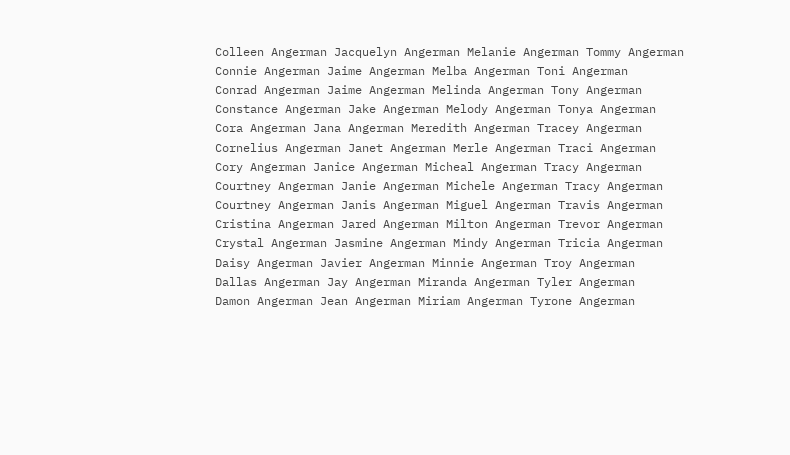Colleen Angerman Jacquelyn Angerman Melanie Angerman Tommy Angerman
Connie Angerman Jaime Angerman Melba Angerman Toni Angerman
Conrad Angerman Jaime Angerman Melinda Angerman Tony Angerman
Constance Angerman Jake Angerman Melody Angerman Tonya Angerman
Cora Angerman Jana Angerman Meredith Angerman Tracey Angerman
Cornelius Angerman Janet Angerman Merle Angerman Traci Angerman
Cory Angerman Janice Angerman Micheal Angerman Tracy Angerman
Courtney Angerman Janie Angerman Michele Angerman Tracy Angerman
Courtney Angerman Janis Angerman Miguel Angerman Travis Angerman
Cristina Angerman Jared Angerman Milton Angerman Trevor Angerman
Crystal Angerman Jasmine Angerman Mindy Angerman Tricia Angerman
Daisy Angerman Javier Angerman Minnie Angerman Troy Angerman
Dallas Angerman Jay Angerman Miranda Angerman Tyler Angerman
Damon Angerman Jean Angerman Miriam Angerman Tyrone Angerman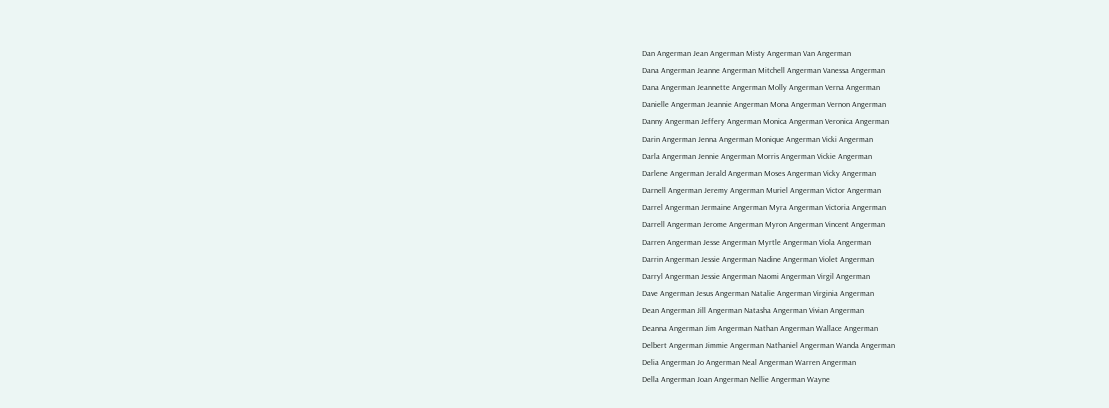Dan Angerman Jean Angerman Misty Angerman Van Angerman
Dana Angerman Jeanne Angerman Mitchell Angerman Vanessa Angerman
Dana Angerman Jeannette Angerman Molly Angerman Verna Angerman
Danielle Angerman Jeannie Angerman Mona Angerman Vernon Angerman
Danny Angerman Jeffery Angerman Monica Angerman Veronica Angerman
Darin Angerman Jenna Angerman Monique Angerman Vicki Angerman
Darla Angerman Jennie Angerman Morris Angerman Vickie Angerman
Darlene Angerman Jerald Angerman Moses Angerman Vicky Angerman
Darnell Angerman Jeremy Angerman Muriel Angerman Victor Angerman
Darrel Angerman Jermaine Angerman Myra Angerman Victoria Angerman
Darrell Angerman Jerome Angerman Myron Angerman Vincent Angerman
Darren Angerman Jesse Angerman Myrtle Angerman Viola Angerman
Darrin Angerman Jessie Angerman Nadine Angerman Violet Angerman
Darryl Angerman Jessie Angerman Naomi Angerman Virgil Angerman
Dave Angerman Jesus Angerman Natalie Angerman Virginia Angerman
Dean Angerman Jill Angerman Natasha Angerman Vivian Angerman
Deanna Angerman Jim Angerman Nathan Angerman Wallace Angerman
Delbert Angerman Jimmie Angerman Nathaniel Angerman Wanda Angerman
Delia Angerman Jo Angerman Neal Angerman Warren Angerman
Della Angerman Joan Angerman Nellie Angerman Wayne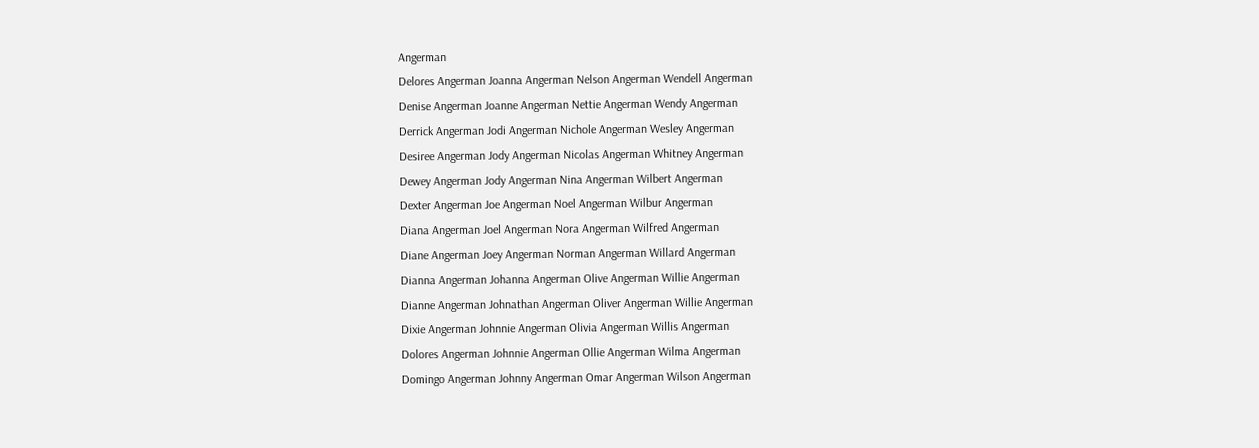Angerman
Delores Angerman Joanna Angerman Nelson Angerman Wendell Angerman
Denise Angerman Joanne Angerman Nettie Angerman Wendy Angerman
Derrick Angerman Jodi Angerman Nichole Angerman Wesley Angerman
Desiree Angerman Jody Angerman Nicolas Angerman Whitney Angerman
Dewey Angerman Jody Angerman Nina Angerman Wilbert Angerman
Dexter Angerman Joe Angerman Noel Angerman Wilbur Angerman
Diana Angerman Joel Angerman Nora Angerman Wilfred Angerman
Diane Angerman Joey Angerman Norman Angerman Willard Angerman
Dianna Angerman Johanna Angerman Olive Angerman Willie Angerman
Dianne Angerman Johnathan Angerman Oliver Angerman Willie Angerman
Dixie Angerman Johnnie Angerman Olivia Angerman Willis Angerman
Dolores Angerman Johnnie Angerman Ollie Angerman Wilma Angerman
Domingo Angerman Johnny Angerman Omar Angerman Wilson Angerman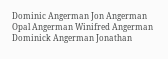Dominic Angerman Jon Angerman Opal Angerman Winifred Angerman
Dominick Angerman Jonathan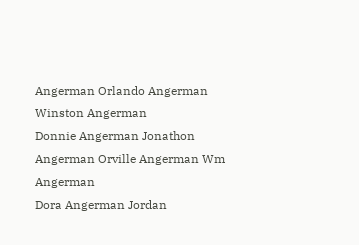Angerman Orlando Angerman Winston Angerman
Donnie Angerman Jonathon Angerman Orville Angerman Wm Angerman
Dora Angerman Jordan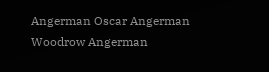Angerman Oscar Angerman Woodrow Angerman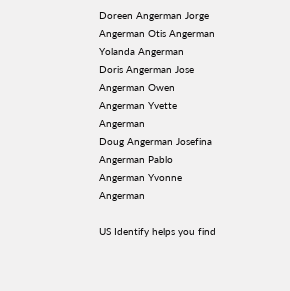Doreen Angerman Jorge Angerman Otis Angerman Yolanda Angerman
Doris Angerman Jose Angerman Owen Angerman Yvette Angerman
Doug Angerman Josefina Angerman Pablo Angerman Yvonne Angerman

US Identify helps you find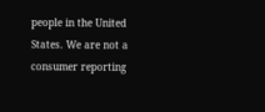people in the United States. We are not a consumer reporting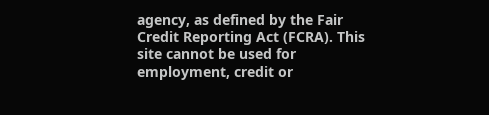agency, as defined by the Fair Credit Reporting Act (FCRA). This site cannot be used for employment, credit or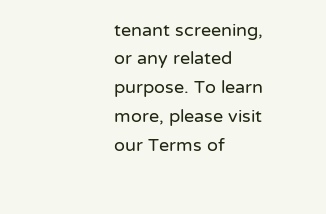tenant screening, or any related purpose. To learn more, please visit our Terms of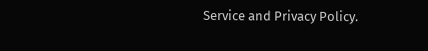Service and Privacy Policy.